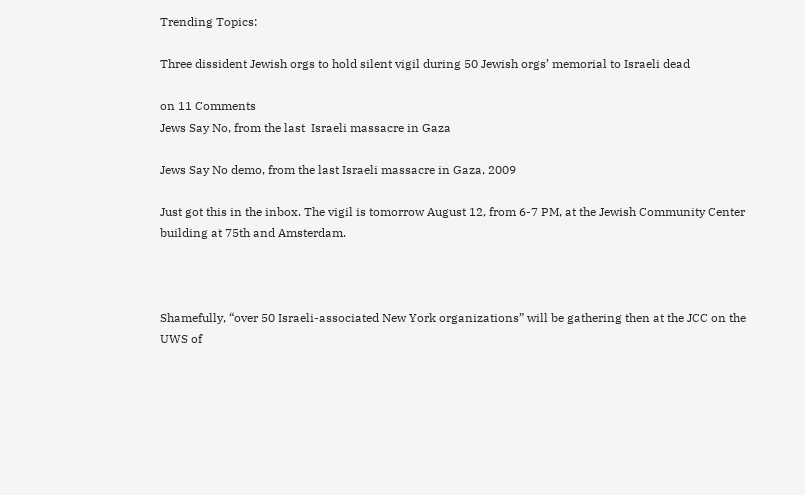Trending Topics:

Three dissident Jewish orgs to hold silent vigil during 50 Jewish orgs’ memorial to Israeli dead

on 11 Comments
Jews Say No, from the last  Israeli massacre in Gaza

Jews Say No demo, from the last Israeli massacre in Gaza, 2009

Just got this in the inbox. The vigil is tomorrow August 12, from 6-7 PM, at the Jewish Community Center building at 75th and Amsterdam.



Shamefully, “over 50 Israeli-associated New York organizations” will be gathering then at the JCC on the UWS of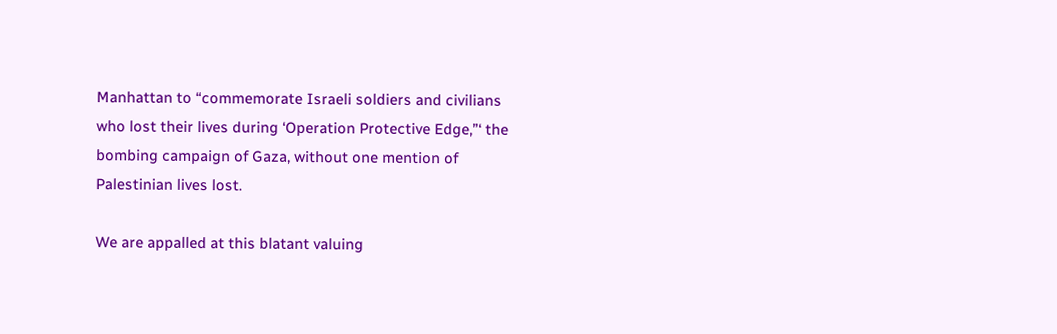Manhattan to “commemorate Israeli soldiers and civilians who lost their lives during ‘Operation Protective Edge,”‘ the bombing campaign of Gaza, without one mention of Palestinian lives lost.

We are appalled at this blatant valuing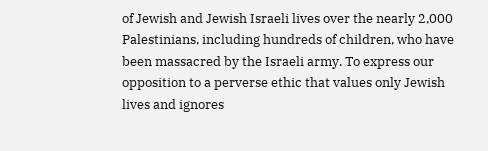of Jewish and Jewish Israeli lives over the nearly 2,000 Palestinians, including hundreds of children, who have been massacred by the Israeli army. To express our opposition to a perverse ethic that values only Jewish lives and ignores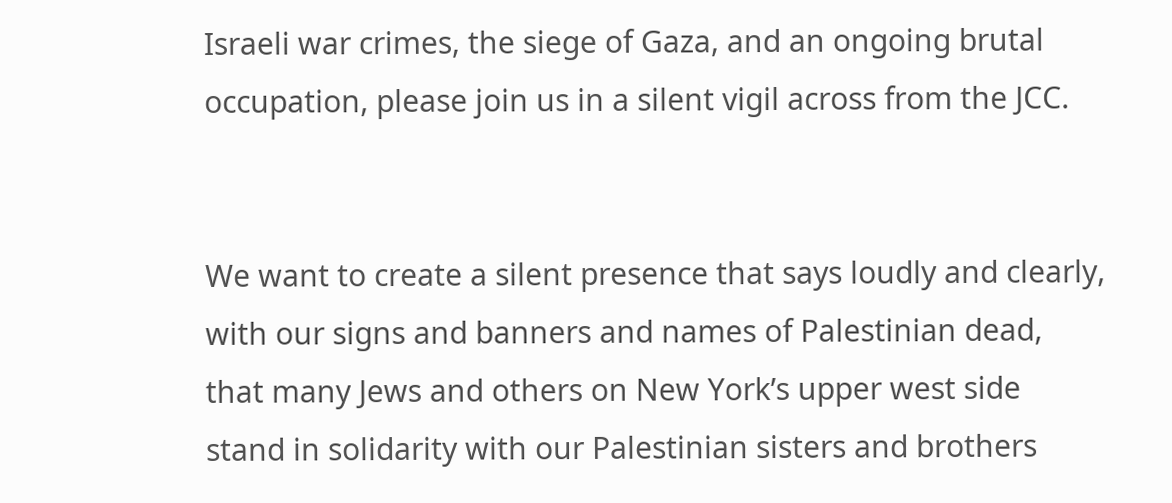Israeli war crimes, the siege of Gaza, and an ongoing brutal occupation, please join us in a silent vigil across from the JCC.


We want to create a silent presence that says loudly and clearly, with our signs and banners and names of Palestinian dead, that many Jews and others on New York’s upper west side stand in solidarity with our Palestinian sisters and brothers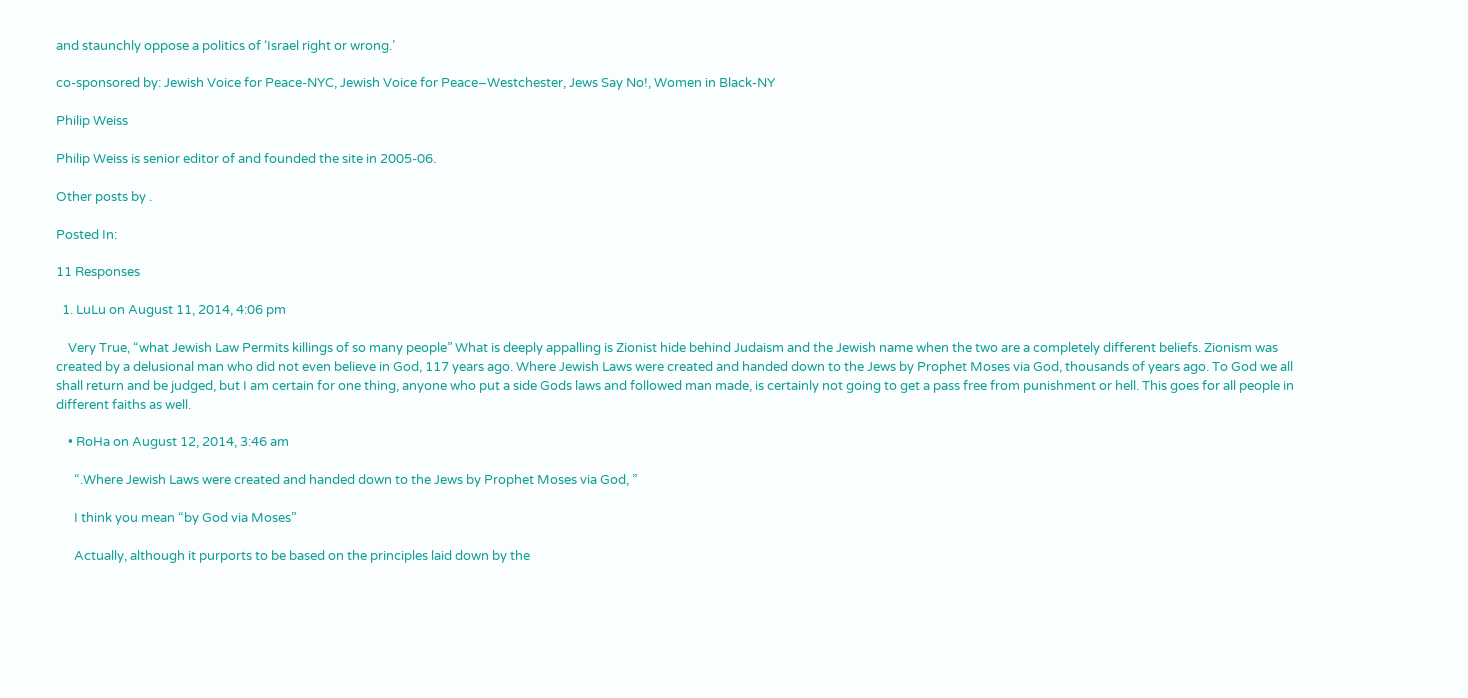and staunchly oppose a politics of ‘Israel right or wrong.’

co-sponsored by: Jewish Voice for Peace-NYC, Jewish Voice for Peace–Westchester, Jews Say No!, Women in Black-NY

Philip Weiss

Philip Weiss is senior editor of and founded the site in 2005-06.

Other posts by .

Posted In:

11 Responses

  1. LuLu on August 11, 2014, 4:06 pm

    Very True, “what Jewish Law Permits killings of so many people” What is deeply appalling is Zionist hide behind Judaism and the Jewish name when the two are a completely different beliefs. Zionism was created by a delusional man who did not even believe in God, 117 years ago. Where Jewish Laws were created and handed down to the Jews by Prophet Moses via God, thousands of years ago. To God we all shall return and be judged, but I am certain for one thing, anyone who put a side Gods laws and followed man made, is certainly not going to get a pass free from punishment or hell. This goes for all people in different faiths as well.

    • RoHa on August 12, 2014, 3:46 am

      “.Where Jewish Laws were created and handed down to the Jews by Prophet Moses via God, ”

      I think you mean “by God via Moses”

      Actually, although it purports to be based on the principles laid down by the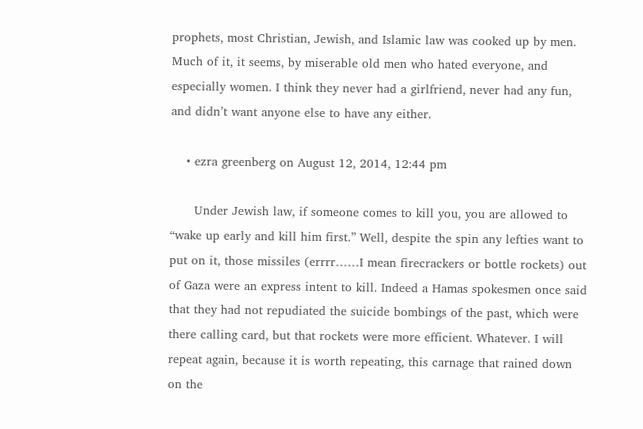prophets, most Christian, Jewish, and Islamic law was cooked up by men. Much of it, it seems, by miserable old men who hated everyone, and especially women. I think they never had a girlfriend, never had any fun, and didn’t want anyone else to have any either.

    • ezra greenberg on August 12, 2014, 12:44 pm

      Under Jewish law, if someone comes to kill you, you are allowed to “wake up early and kill him first.” Well, despite the spin any lefties want to put on it, those missiles (errrr……I mean firecrackers or bottle rockets) out of Gaza were an express intent to kill. Indeed a Hamas spokesmen once said that they had not repudiated the suicide bombings of the past, which were there calling card, but that rockets were more efficient. Whatever. I will repeat again, because it is worth repeating, this carnage that rained down on the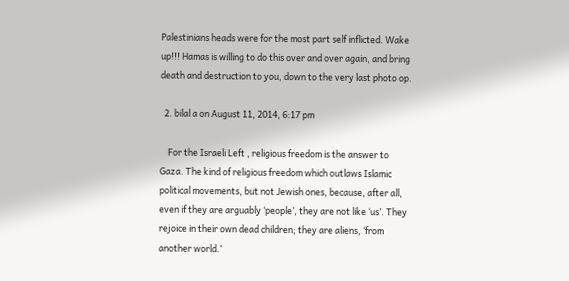Palestinians heads were for the most part self inflicted. Wake up!!! Hamas is willing to do this over and over again, and bring death and destruction to you, down to the very last photo op.

  2. bilal a on August 11, 2014, 6:17 pm

    For the Israeli Left , religious freedom is the answer to Gaza. The kind of religious freedom which outlaws Islamic political movements, but not Jewish ones, because, after all, even if they are arguably ‘people’, they are not like ‘us’. They rejoice in their own dead children; they are aliens, ‘from another world.’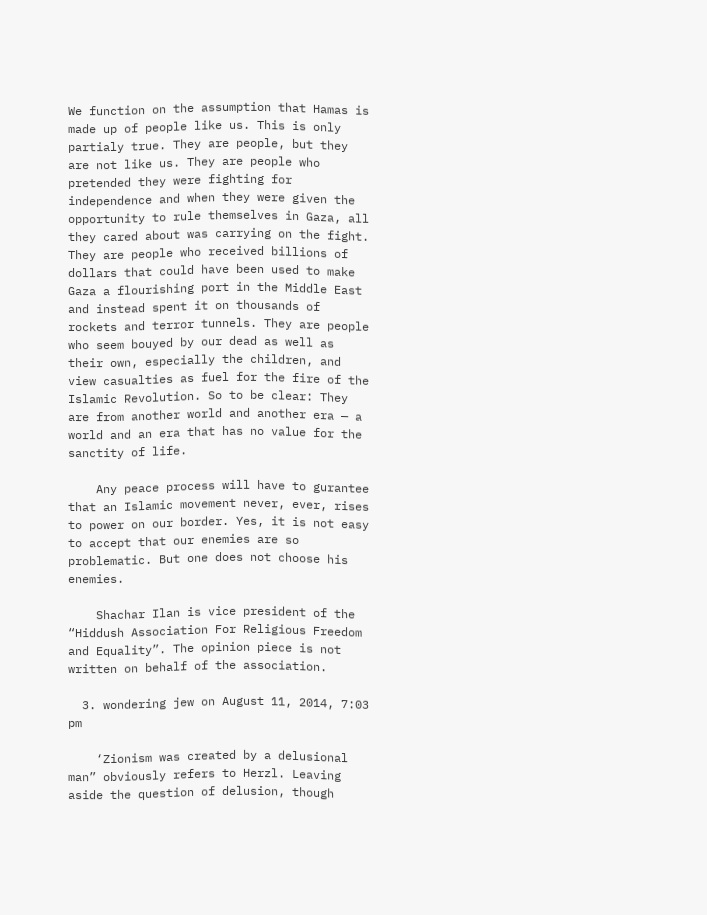We function on the assumption that Hamas is made up of people like us. This is only partialy true. They are people, but they are not like us. They are people who pretended they were fighting for independence and when they were given the opportunity to rule themselves in Gaza, all they cared about was carrying on the fight. They are people who received billions of dollars that could have been used to make Gaza a flourishing port in the Middle East and instead spent it on thousands of rockets and terror tunnels. They are people who seem bouyed by our dead as well as their own, especially the children, and view casualties as fuel for the fire of the Islamic Revolution. So to be clear: They are from another world and another era — a world and an era that has no value for the sanctity of life.

    Any peace process will have to gurantee that an Islamic movement never, ever, rises to power on our border. Yes, it is not easy to accept that our enemies are so problematic. But one does not choose his enemies.

    Shachar Ilan is vice president of the “Hiddush Association For Religious Freedom and Equality”. The opinion piece is not written on behalf of the association.

  3. wondering jew on August 11, 2014, 7:03 pm

    ‘Zionism was created by a delusional man” obviously refers to Herzl. Leaving aside the question of delusion, though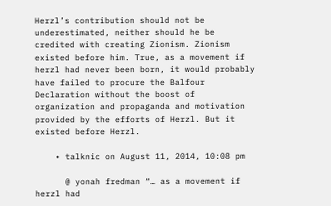Herzl’s contribution should not be underestimated, neither should he be credited with creating Zionism. Zionism existed before him. True, as a movement if herzl had never been born, it would probably have failed to procure the Balfour Declaration without the boost of organization and propaganda and motivation provided by the efforts of Herzl. But it existed before Herzl.

    • talknic on August 11, 2014, 10:08 pm

      @ yonah fredman “… as a movement if herzl had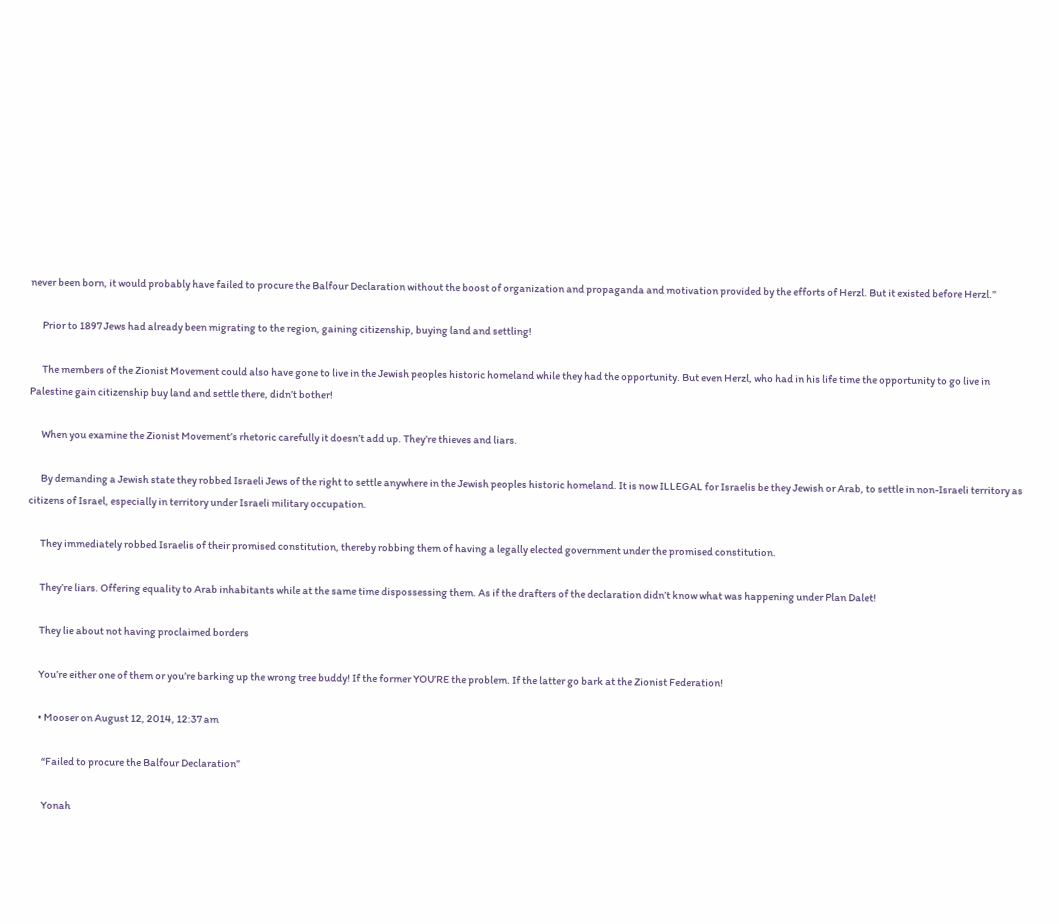never been born, it would probably have failed to procure the Balfour Declaration without the boost of organization and propaganda and motivation provided by the efforts of Herzl. But it existed before Herzl.”

      Prior to 1897 Jews had already been migrating to the region, gaining citizenship, buying land and settling!

      The members of the Zionist Movement could also have gone to live in the Jewish peoples historic homeland while they had the opportunity. But even Herzl, who had in his life time the opportunity to go live in Palestine gain citizenship buy land and settle there, didn’t bother!

      When you examine the Zionist Movement’s rhetoric carefully it doesn’t add up. They’re thieves and liars.

      By demanding a Jewish state they robbed Israeli Jews of the right to settle anywhere in the Jewish peoples historic homeland. It is now ILLEGAL for Israelis be they Jewish or Arab, to settle in non-Israeli territory as citizens of Israel, especially in territory under Israeli military occupation.

      They immediately robbed Israelis of their promised constitution, thereby robbing them of having a legally elected government under the promised constitution.

      They’re liars. Offering equality to Arab inhabitants while at the same time dispossessing them. As if the drafters of the declaration didn’t know what was happening under Plan Dalet!

      They lie about not having proclaimed borders

      You’re either one of them or you’re barking up the wrong tree buddy! If the former YOU’RE the problem. If the latter go bark at the Zionist Federation!

      • Mooser on August 12, 2014, 12:37 am

        “Failed to procure the Balfour Declaration”

        Yonah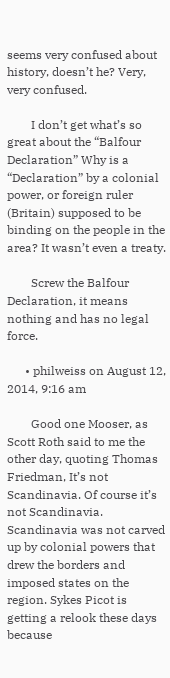seems very confused about history, doesn’t he? Very, very confused.

        I don’t get what’s so great about the “Balfour Declaration” Why is a “Declaration” by a colonial power, or foreign ruler (Britain) supposed to be binding on the people in the area? It wasn’t even a treaty.

        Screw the Balfour Declaration, it means nothing and has no legal force.

      • philweiss on August 12, 2014, 9:16 am

        Good one Mooser, as Scott Roth said to me the other day, quoting Thomas Friedman, It’s not Scandinavia. Of course it’s not Scandinavia. Scandinavia was not carved up by colonial powers that drew the borders and imposed states on the region. Sykes Picot is getting a relook these days because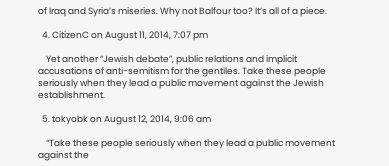of Iraq and Syria’s miseries. Why not Balfour too? It’s all of a piece.

  4. CitizenC on August 11, 2014, 7:07 pm

    Yet another “Jewish debate”, public relations and implicit accusations of anti-semitism for the gentiles. Take these people seriously when they lead a public movement against the Jewish establishment.

  5. tokyobk on August 12, 2014, 9:06 am

    “Take these people seriously when they lead a public movement against the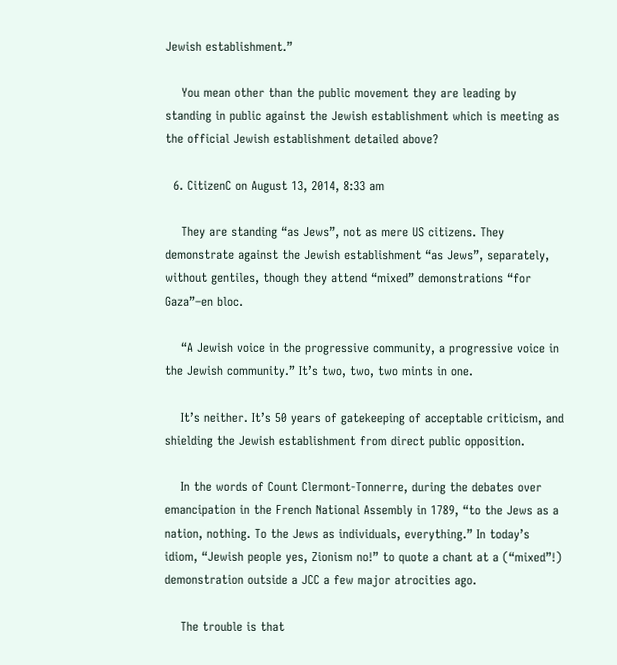Jewish establishment.”

    You mean other than the public movement they are leading by standing in public against the Jewish establishment which is meeting as the official Jewish establishment detailed above?

  6. CitizenC on August 13, 2014, 8:33 am

    They are standing “as Jews”, not as mere US citizens. They demonstrate against the Jewish establishment “as Jews”, separately, without gentiles, though they attend “mixed” demonstrations “for Gaza”–en bloc.

    “A Jewish voice in the progressive community, a progressive voice in the Jewish community.” It’s two, two, two mints in one.

    It’s neither. It’s 50 years of gatekeeping of acceptable criticism, and shielding the Jewish establishment from direct public opposition.

    In the words of Count Clermont-Tonnerre, during the debates over emancipation in the French National Assembly in 1789, “to the Jews as a nation, nothing. To the Jews as individuals, everything.” In today’s idiom, “Jewish people yes, Zionism no!” to quote a chant at a (“mixed”!) demonstration outside a JCC a few major atrocities ago.

    The trouble is that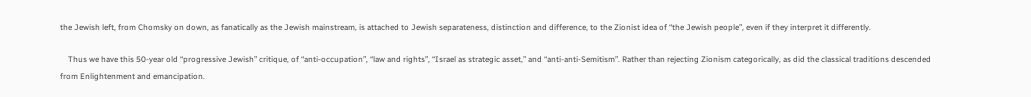the Jewish left, from Chomsky on down, as fanatically as the Jewish mainstream, is attached to Jewish separateness, distinction and difference, to the Zionist idea of “the Jewish people”, even if they interpret it differently.

    Thus we have this 50-year old “progressive Jewish” critique, of “anti-occupation”, “law and rights”, “Israel as strategic asset,” and “anti-anti-Semitism”. Rather than rejecting Zionism categorically, as did the classical traditions descended from Enlightenment and emancipation.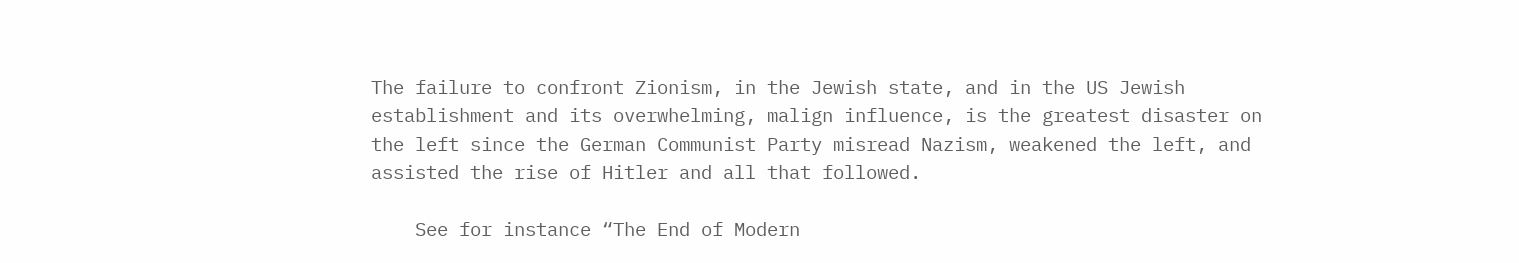The failure to confront Zionism, in the Jewish state, and in the US Jewish establishment and its overwhelming, malign influence, is the greatest disaster on the left since the German Communist Party misread Nazism, weakened the left, and assisted the rise of Hitler and all that followed.

    See for instance “The End of Modern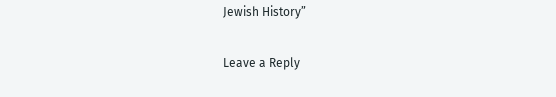Jewish History”

Leave a Reply